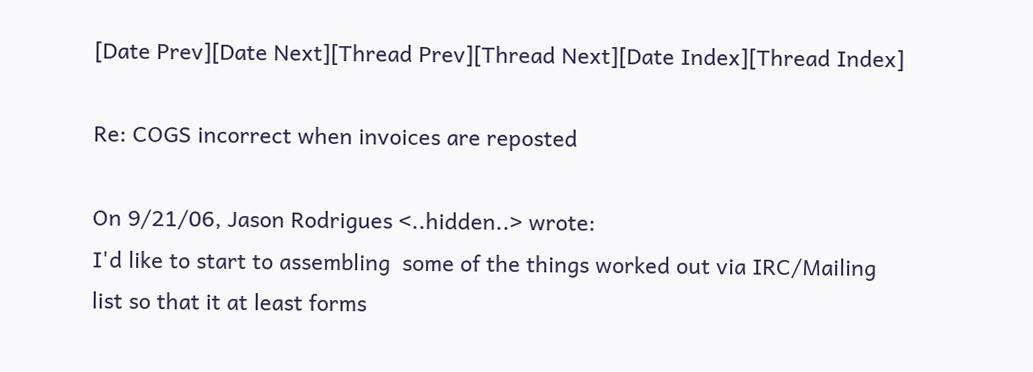[Date Prev][Date Next][Thread Prev][Thread Next][Date Index][Thread Index]

Re: COGS incorrect when invoices are reposted

On 9/21/06, Jason Rodrigues <..hidden..> wrote:
I'd like to start to assembling  some of the things worked out via IRC/Mailing
list so that it at least forms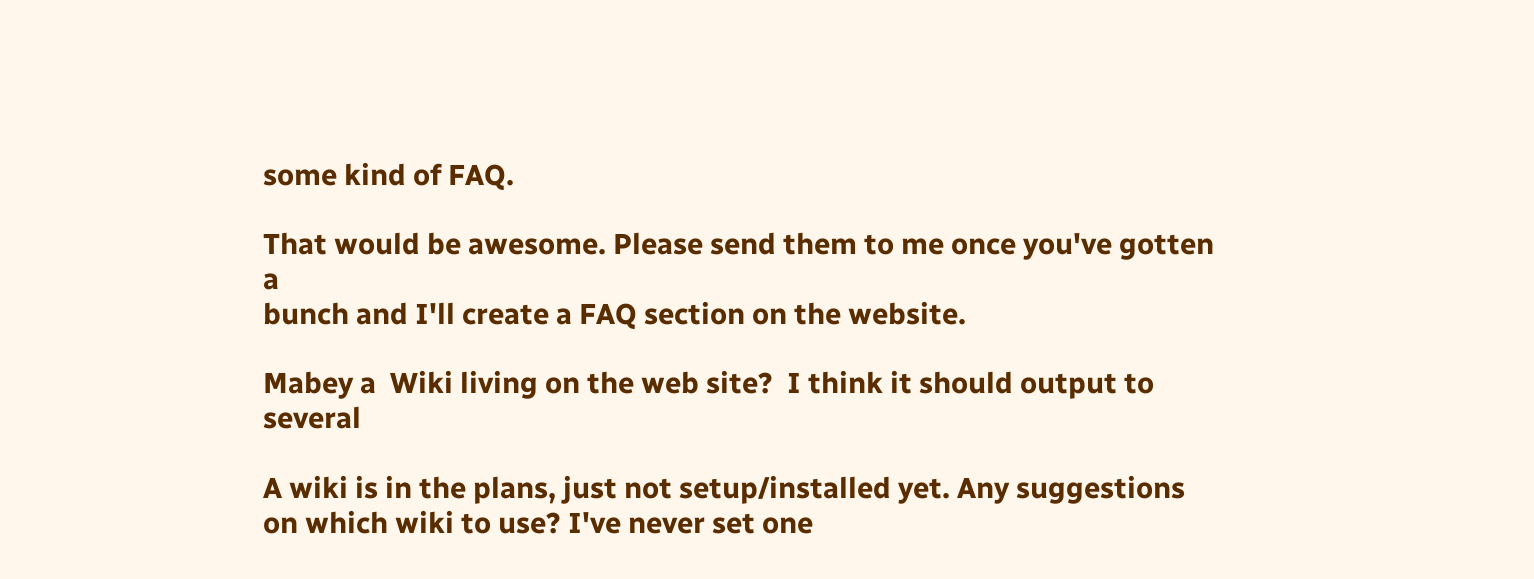some kind of FAQ.

That would be awesome. Please send them to me once you've gotten a
bunch and I'll create a FAQ section on the website.

Mabey a  Wiki living on the web site?  I think it should output to several

A wiki is in the plans, just not setup/installed yet. Any suggestions
on which wiki to use? I've never set one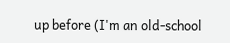up before (I'm an old-school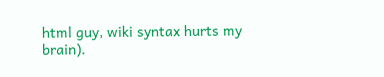html guy, wiki syntax hurts my brain).